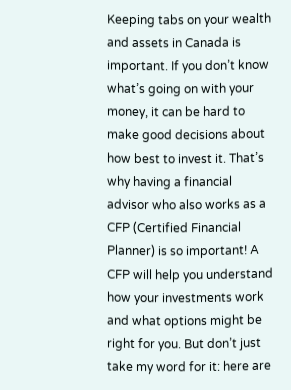Keeping tabs on your wealth and assets in Canada is important. If you don’t know what’s going on with your money, it can be hard to make good decisions about how best to invest it. That’s why having a financial advisor who also works as a CFP (Certified Financial Planner) is so important! A CFP will help you understand how your investments work and what options might be right for you. But don’t just take my word for it: here are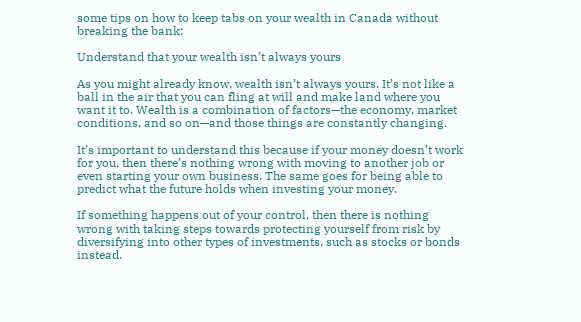some tips on how to keep tabs on your wealth in Canada without breaking the bank:

Understand that your wealth isn’t always yours

As you might already know, wealth isn’t always yours. It’s not like a ball in the air that you can fling at will and make land where you want it to. Wealth is a combination of factors—the economy, market conditions, and so on—and those things are constantly changing.

It’s important to understand this because if your money doesn’t work for you, then there’s nothing wrong with moving to another job or even starting your own business. The same goes for being able to predict what the future holds when investing your money.

If something happens out of your control, then there is nothing wrong with taking steps towards protecting yourself from risk by diversifying into other types of investments, such as stocks or bonds instead.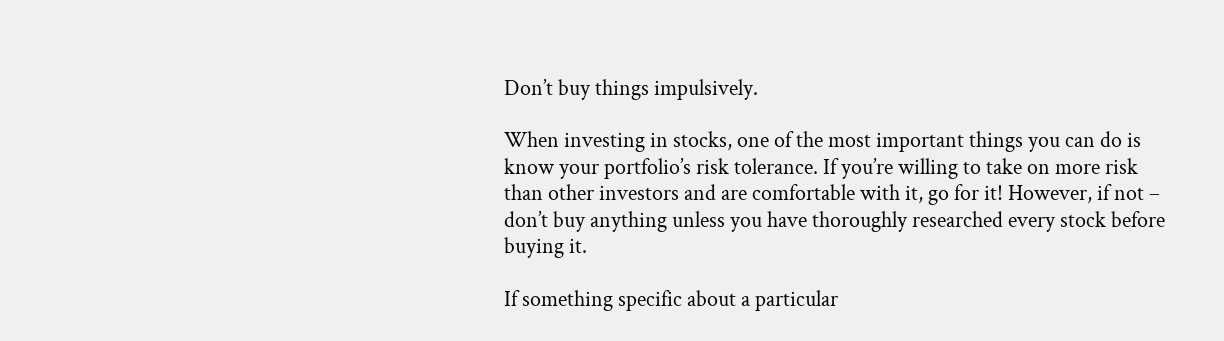Don’t buy things impulsively.

When investing in stocks, one of the most important things you can do is know your portfolio’s risk tolerance. If you’re willing to take on more risk than other investors and are comfortable with it, go for it! However, if not – don’t buy anything unless you have thoroughly researched every stock before buying it.

If something specific about a particular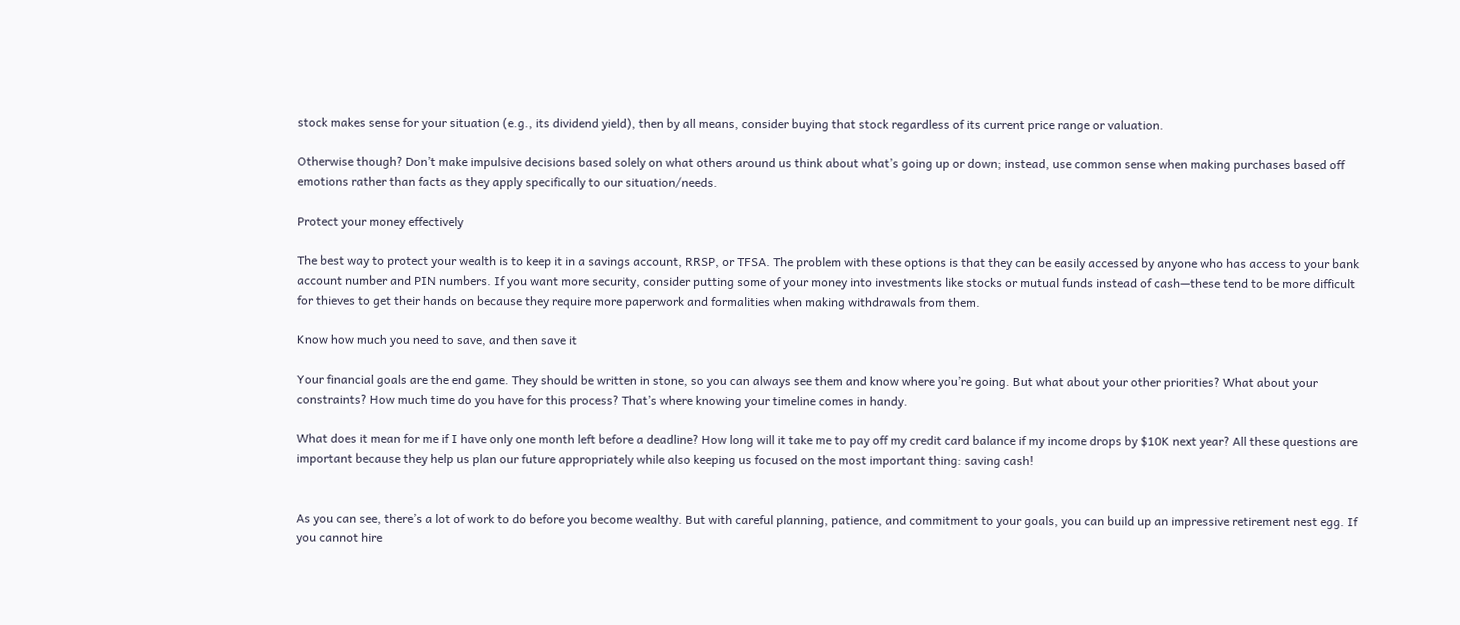stock makes sense for your situation (e.g., its dividend yield), then by all means, consider buying that stock regardless of its current price range or valuation.

Otherwise though? Don’t make impulsive decisions based solely on what others around us think about what’s going up or down; instead, use common sense when making purchases based off emotions rather than facts as they apply specifically to our situation/needs.

Protect your money effectively

The best way to protect your wealth is to keep it in a savings account, RRSP, or TFSA. The problem with these options is that they can be easily accessed by anyone who has access to your bank account number and PIN numbers. If you want more security, consider putting some of your money into investments like stocks or mutual funds instead of cash—these tend to be more difficult for thieves to get their hands on because they require more paperwork and formalities when making withdrawals from them.

Know how much you need to save, and then save it

Your financial goals are the end game. They should be written in stone, so you can always see them and know where you’re going. But what about your other priorities? What about your constraints? How much time do you have for this process? That’s where knowing your timeline comes in handy.

What does it mean for me if I have only one month left before a deadline? How long will it take me to pay off my credit card balance if my income drops by $10K next year? All these questions are important because they help us plan our future appropriately while also keeping us focused on the most important thing: saving cash!


As you can see, there’s a lot of work to do before you become wealthy. But with careful planning, patience, and commitment to your goals, you can build up an impressive retirement nest egg. If you cannot hire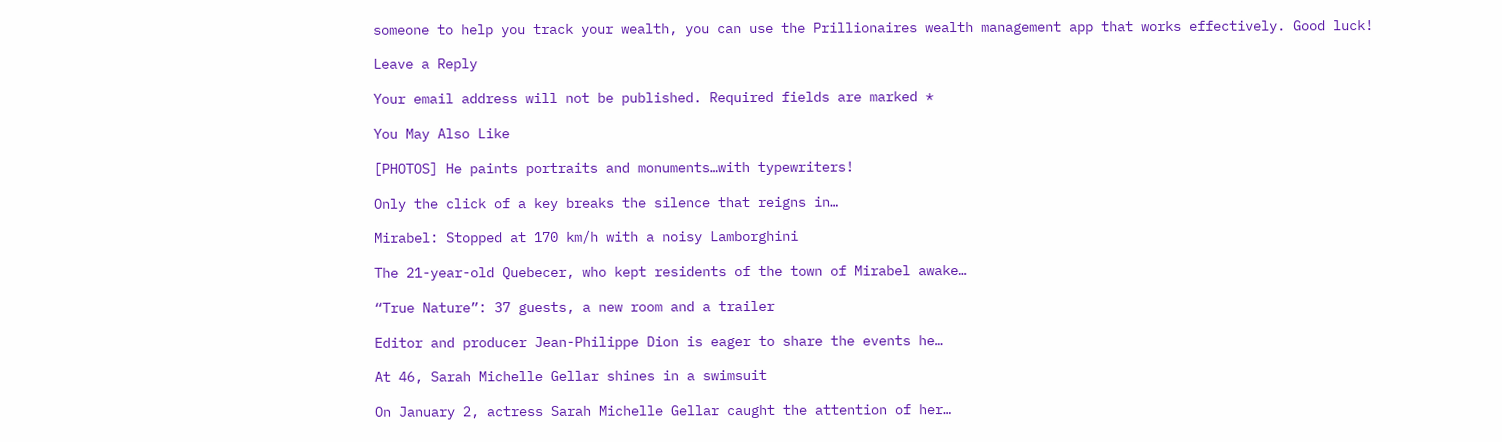someone to help you track your wealth, you can use the Prillionaires wealth management app that works effectively. Good luck!

Leave a Reply

Your email address will not be published. Required fields are marked *

You May Also Like

[PHOTOS] He paints portraits and monuments…with typewriters!

Only the click of a key breaks the silence that reigns in…

Mirabel: Stopped at 170 km/h with a noisy Lamborghini

The 21-year-old Quebecer, who kept residents of the town of Mirabel awake…

“True Nature”: 37 guests, a new room and a trailer

Editor and producer Jean-Philippe Dion is eager to share the events he…

At 46, Sarah Michelle Gellar shines in a swimsuit

On January 2, actress Sarah Michelle Gellar caught the attention of her…